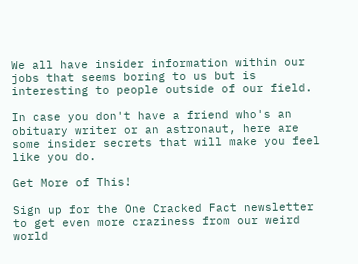We all have insider information within our jobs that seems boring to us but is interesting to people outside of our field.

In case you don't have a friend who's an obituary writer or an astronaut, here are some insider secrets that will make you feel like you do.

Get More of This!

Sign up for the One Cracked Fact newsletter to get even more craziness from our weird world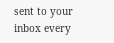sent to your inbox every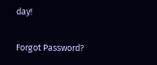day!

Forgot Password?